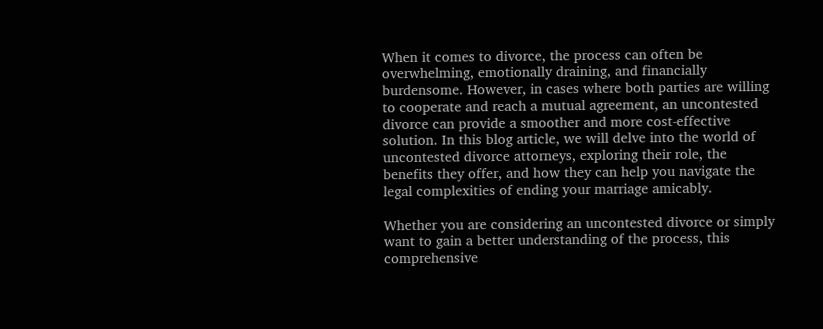When it comes to divorce, the process can often be overwhelming, emotionally draining, and financially burdensome. However, in cases where both parties are willing to cooperate and reach a mutual agreement, an uncontested divorce can provide a smoother and more cost-effective solution. In this blog article, we will delve into the world of uncontested divorce attorneys, exploring their role, the benefits they offer, and how they can help you navigate the legal complexities of ending your marriage amicably.

Whether you are considering an uncontested divorce or simply want to gain a better understanding of the process, this comprehensive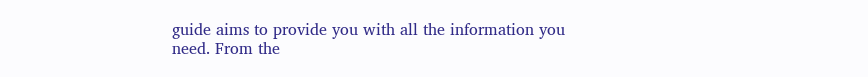guide aims to provide you with all the information you need. From the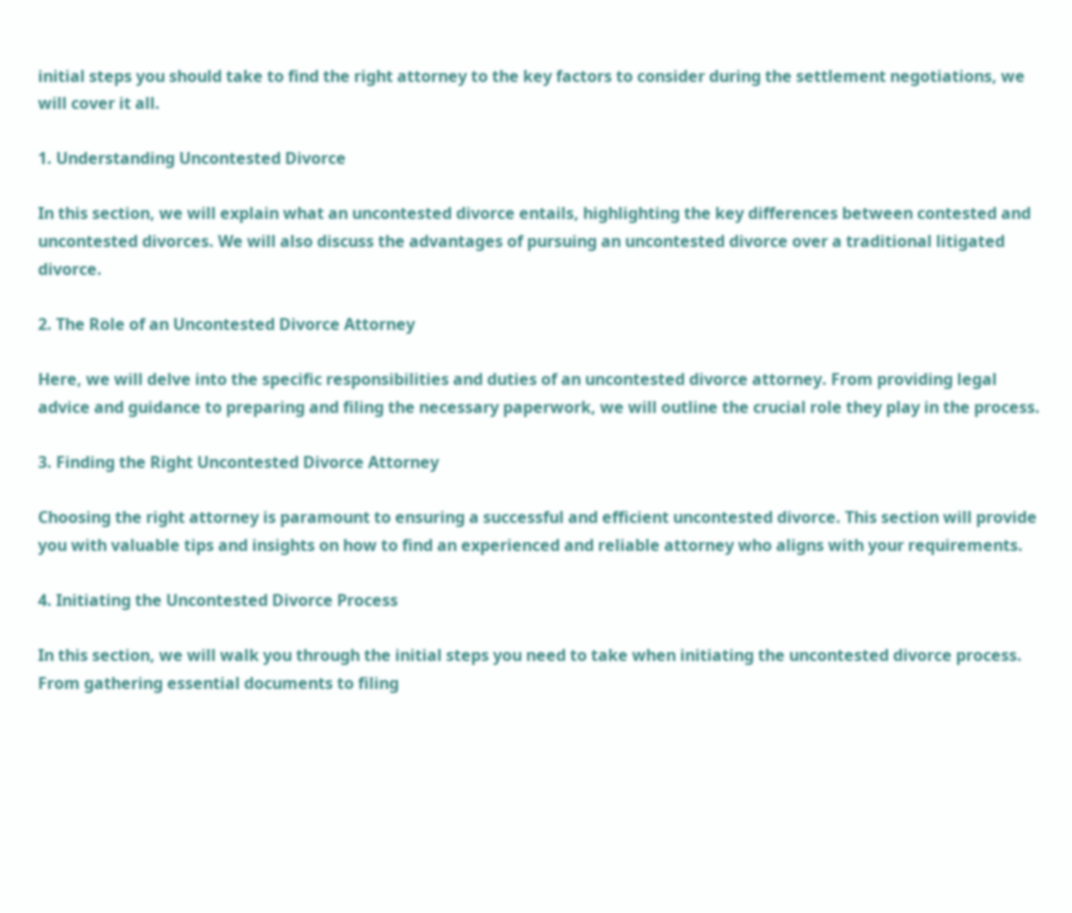initial steps you should take to find the right attorney to the key factors to consider during the settlement negotiations, we will cover it all.

1. Understanding Uncontested Divorce

In this section, we will explain what an uncontested divorce entails, highlighting the key differences between contested and uncontested divorces. We will also discuss the advantages of pursuing an uncontested divorce over a traditional litigated divorce.

2. The Role of an Uncontested Divorce Attorney

Here, we will delve into the specific responsibilities and duties of an uncontested divorce attorney. From providing legal advice and guidance to preparing and filing the necessary paperwork, we will outline the crucial role they play in the process.

3. Finding the Right Uncontested Divorce Attorney

Choosing the right attorney is paramount to ensuring a successful and efficient uncontested divorce. This section will provide you with valuable tips and insights on how to find an experienced and reliable attorney who aligns with your requirements.

4. Initiating the Uncontested Divorce Process

In this section, we will walk you through the initial steps you need to take when initiating the uncontested divorce process. From gathering essential documents to filing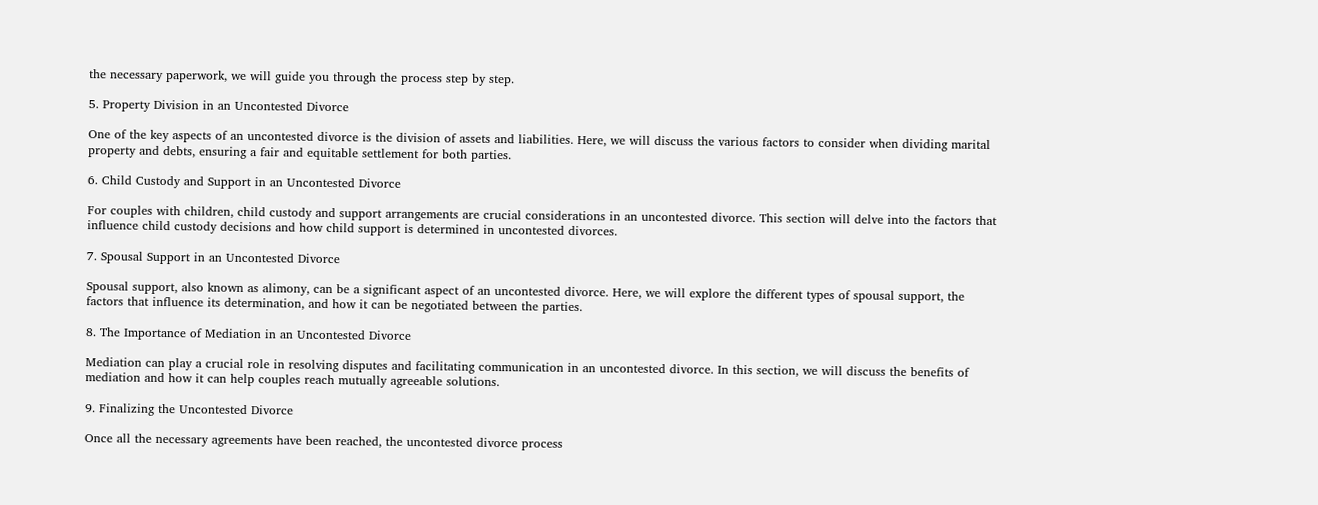the necessary paperwork, we will guide you through the process step by step.

5. Property Division in an Uncontested Divorce

One of the key aspects of an uncontested divorce is the division of assets and liabilities. Here, we will discuss the various factors to consider when dividing marital property and debts, ensuring a fair and equitable settlement for both parties.

6. Child Custody and Support in an Uncontested Divorce

For couples with children, child custody and support arrangements are crucial considerations in an uncontested divorce. This section will delve into the factors that influence child custody decisions and how child support is determined in uncontested divorces.

7. Spousal Support in an Uncontested Divorce

Spousal support, also known as alimony, can be a significant aspect of an uncontested divorce. Here, we will explore the different types of spousal support, the factors that influence its determination, and how it can be negotiated between the parties.

8. The Importance of Mediation in an Uncontested Divorce

Mediation can play a crucial role in resolving disputes and facilitating communication in an uncontested divorce. In this section, we will discuss the benefits of mediation and how it can help couples reach mutually agreeable solutions.

9. Finalizing the Uncontested Divorce

Once all the necessary agreements have been reached, the uncontested divorce process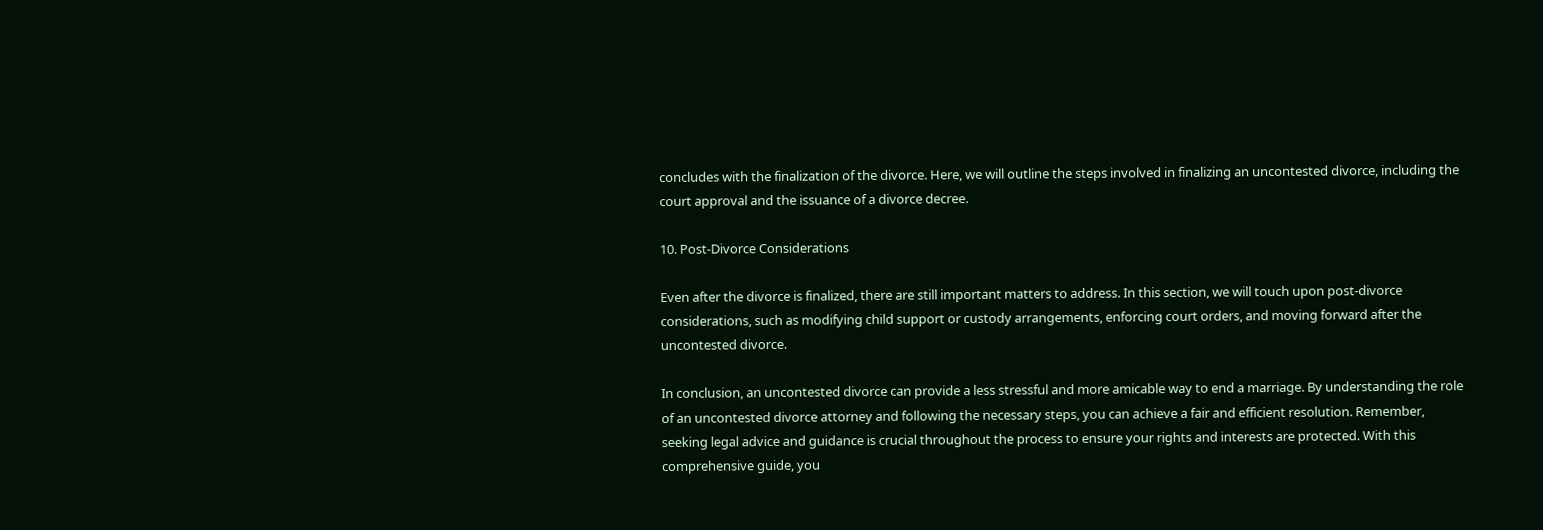concludes with the finalization of the divorce. Here, we will outline the steps involved in finalizing an uncontested divorce, including the court approval and the issuance of a divorce decree.

10. Post-Divorce Considerations

Even after the divorce is finalized, there are still important matters to address. In this section, we will touch upon post-divorce considerations, such as modifying child support or custody arrangements, enforcing court orders, and moving forward after the uncontested divorce.

In conclusion, an uncontested divorce can provide a less stressful and more amicable way to end a marriage. By understanding the role of an uncontested divorce attorney and following the necessary steps, you can achieve a fair and efficient resolution. Remember, seeking legal advice and guidance is crucial throughout the process to ensure your rights and interests are protected. With this comprehensive guide, you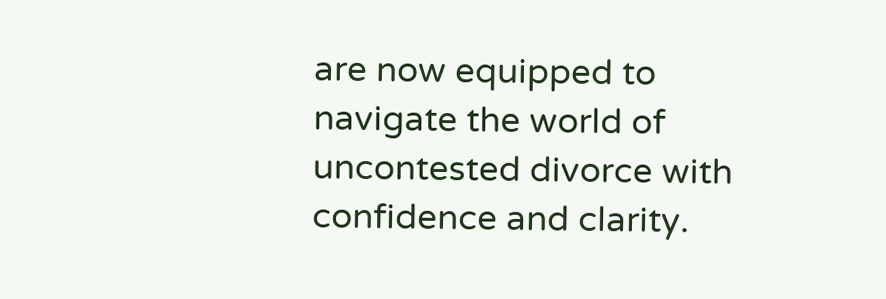are now equipped to navigate the world of uncontested divorce with confidence and clarity.